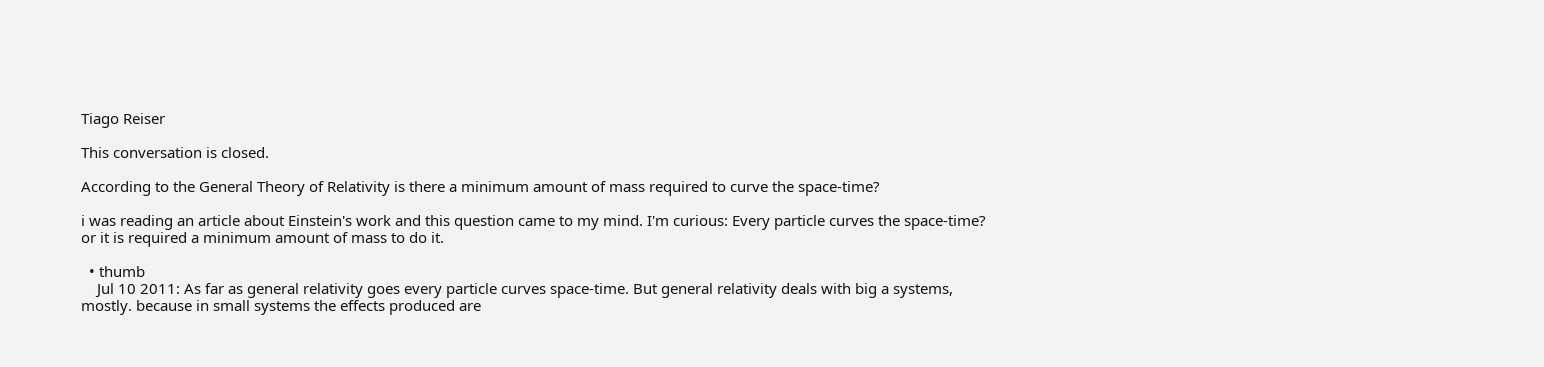Tiago Reiser

This conversation is closed.

According to the General Theory of Relativity is there a minimum amount of mass required to curve the space-time?

i was reading an article about Einstein's work and this question came to my mind. I'm curious: Every particle curves the space-time? or it is required a minimum amount of mass to do it.

  • thumb
    Jul 10 2011: As far as general relativity goes every particle curves space-time. But general relativity deals with big a systems, mostly. because in small systems the effects produced are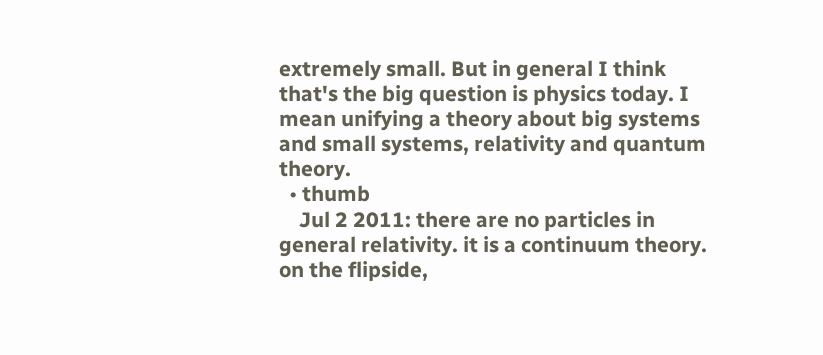extremely small. But in general I think that's the big question is physics today. I mean unifying a theory about big systems and small systems, relativity and quantum theory.
  • thumb
    Jul 2 2011: there are no particles in general relativity. it is a continuum theory. on the flipside,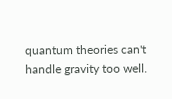quantum theories can't handle gravity too well.